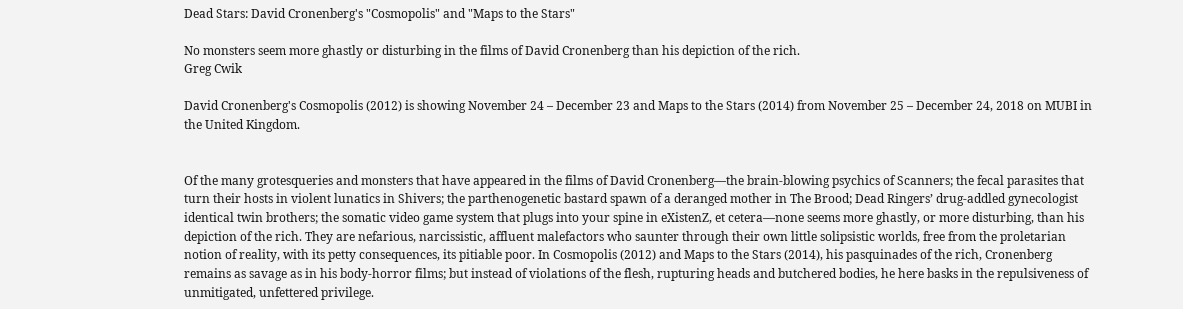Dead Stars: David Cronenberg's "Cosmopolis" and "Maps to the Stars"

No monsters seem more ghastly or disturbing in the films of David Cronenberg than his depiction of the rich.
Greg Cwik

David Cronenberg's Cosmopolis (2012) is showing November 24 – December 23 and Maps to the Stars (2014) from November 25 – December 24, 2018 on MUBI in the United Kingdom.


Of the many grotesqueries and monsters that have appeared in the films of David Cronenberg—the brain-blowing psychics of Scanners; the fecal parasites that turn their hosts in violent lunatics in Shivers; the parthenogenetic bastard spawn of a deranged mother in The Brood; Dead Ringers’ drug-addled gynecologist identical twin brothers; the somatic video game system that plugs into your spine in eXistenZ, et cetera—none seems more ghastly, or more disturbing, than his depiction of the rich. They are nefarious, narcissistic, affluent malefactors who saunter through their own little solipsistic worlds, free from the proletarian notion of reality, with its petty consequences, its pitiable poor. In Cosmopolis (2012) and Maps to the Stars (2014), his pasquinades of the rich, Cronenberg remains as savage as in his body-horror films; but instead of violations of the flesh, rupturing heads and butchered bodies, he here basks in the repulsiveness of unmitigated, unfettered privilege.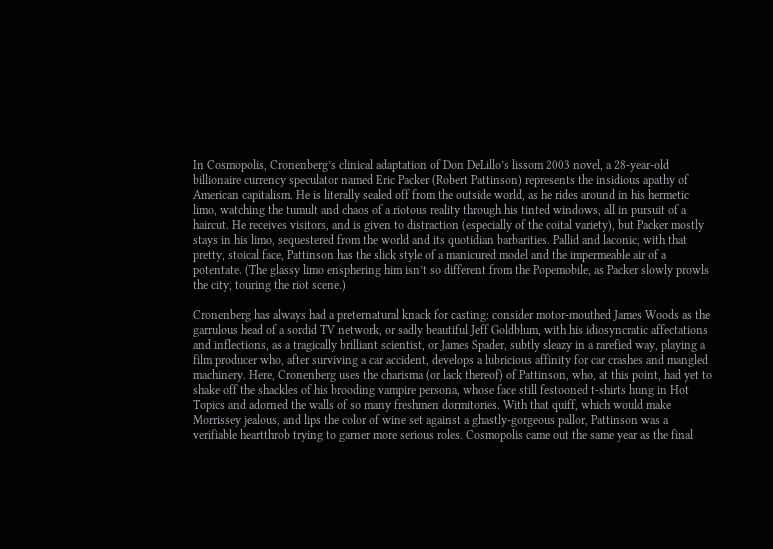In Cosmopolis, Cronenberg’s clinical adaptation of Don DeLillo’s lissom 2003 novel, a 28-year-old billionaire currency speculator named Eric Packer (Robert Pattinson) represents the insidious apathy of American capitalism. He is literally sealed off from the outside world, as he rides around in his hermetic limo, watching the tumult and chaos of a riotous reality through his tinted windows, all in pursuit of a haircut. He receives visitors, and is given to distraction (especially of the coital variety), but Packer mostly stays in his limo, sequestered from the world and its quotidian barbarities. Pallid and laconic, with that pretty, stoical face, Pattinson has the slick style of a manicured model and the impermeable air of a potentate. (The glassy limo ensphering him isn’t so different from the Popemobile, as Packer slowly prowls the city, touring the riot scene.)

Cronenberg has always had a preternatural knack for casting: consider motor-mouthed James Woods as the garrulous head of a sordid TV network, or sadly beautiful Jeff Goldblum, with his idiosyncratic affectations and inflections, as a tragically brilliant scientist, or James Spader, subtly sleazy in a rarefied way, playing a film producer who, after surviving a car accident, develops a lubricious affinity for car crashes and mangled machinery. Here, Cronenberg uses the charisma (or lack thereof) of Pattinson, who, at this point, had yet to shake off the shackles of his brooding vampire persona, whose face still festooned t-shirts hung in Hot Topics and adorned the walls of so many freshmen dormitories. With that quiff, which would make Morrissey jealous, and lips the color of wine set against a ghastly-gorgeous pallor, Pattinson was a verifiable heartthrob trying to garner more serious roles. Cosmopolis came out the same year as the final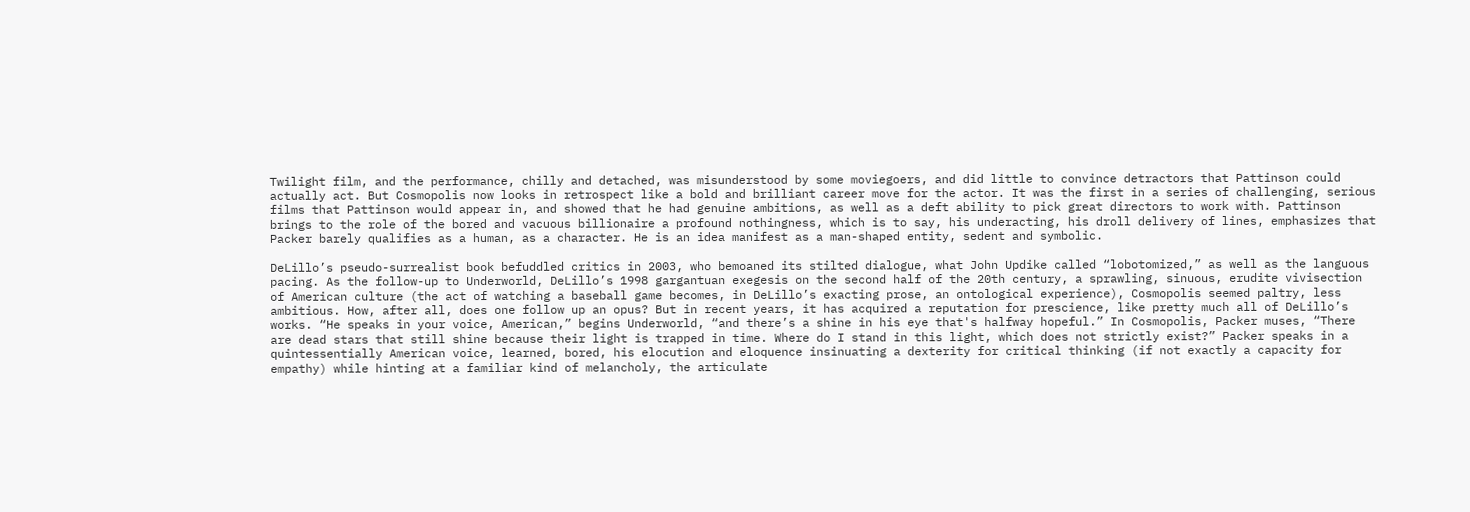Twilight film, and the performance, chilly and detached, was misunderstood by some moviegoers, and did little to convince detractors that Pattinson could actually act. But Cosmopolis now looks in retrospect like a bold and brilliant career move for the actor. It was the first in a series of challenging, serious films that Pattinson would appear in, and showed that he had genuine ambitions, as well as a deft ability to pick great directors to work with. Pattinson brings to the role of the bored and vacuous billionaire a profound nothingness, which is to say, his underacting, his droll delivery of lines, emphasizes that Packer barely qualifies as a human, as a character. He is an idea manifest as a man-shaped entity, sedent and symbolic.

DeLillo’s pseudo-surrealist book befuddled critics in 2003, who bemoaned its stilted dialogue, what John Updike called “lobotomized,” as well as the languous pacing. As the follow-up to Underworld, DeLillo’s 1998 gargantuan exegesis on the second half of the 20th century, a sprawling, sinuous, erudite vivisection of American culture (the act of watching a baseball game becomes, in DeLillo’s exacting prose, an ontological experience), Cosmopolis seemed paltry, less ambitious. How, after all, does one follow up an opus? But in recent years, it has acquired a reputation for prescience, like pretty much all of DeLillo’s works. “He speaks in your voice, American,” begins Underworld, “and there’s a shine in his eye that's halfway hopeful.” In Cosmopolis, Packer muses, “There are dead stars that still shine because their light is trapped in time. Where do I stand in this light, which does not strictly exist?” Packer speaks in a quintessentially American voice, learned, bored, his elocution and eloquence insinuating a dexterity for critical thinking (if not exactly a capacity for empathy) while hinting at a familiar kind of melancholy, the articulate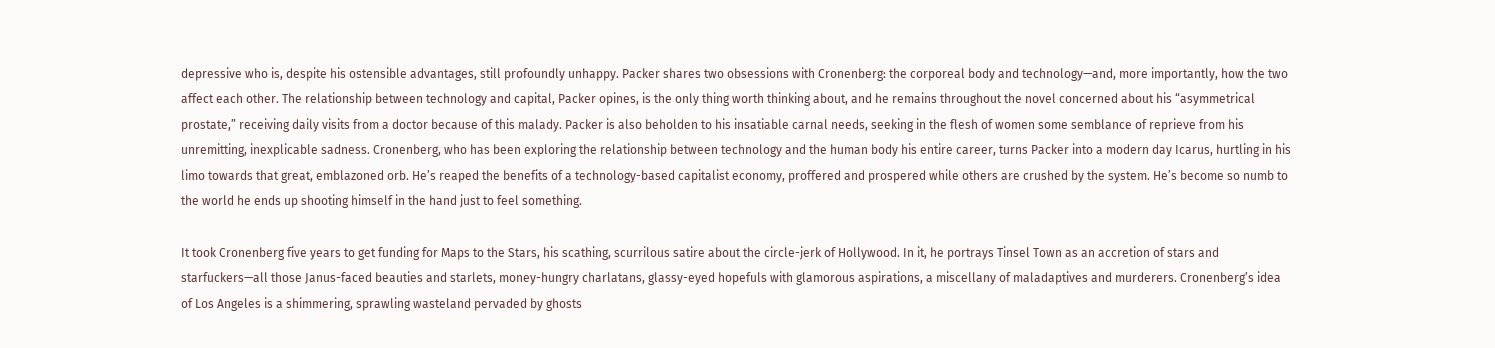depressive who is, despite his ostensible advantages, still profoundly unhappy. Packer shares two obsessions with Cronenberg: the corporeal body and technology—and, more importantly, how the two affect each other. The relationship between technology and capital, Packer opines, is the only thing worth thinking about, and he remains throughout the novel concerned about his “asymmetrical prostate,” receiving daily visits from a doctor because of this malady. Packer is also beholden to his insatiable carnal needs, seeking in the flesh of women some semblance of reprieve from his unremitting, inexplicable sadness. Cronenberg, who has been exploring the relationship between technology and the human body his entire career, turns Packer into a modern day Icarus, hurtling in his limo towards that great, emblazoned orb. He’s reaped the benefits of a technology-based capitalist economy, proffered and prospered while others are crushed by the system. He’s become so numb to the world he ends up shooting himself in the hand just to feel something.

It took Cronenberg five years to get funding for Maps to the Stars, his scathing, scurrilous satire about the circle-jerk of Hollywood. In it, he portrays Tinsel Town as an accretion of stars and starfuckers—all those Janus-faced beauties and starlets, money-hungry charlatans, glassy-eyed hopefuls with glamorous aspirations, a miscellany of maladaptives and murderers. Cronenberg’s idea of Los Angeles is a shimmering, sprawling wasteland pervaded by ghosts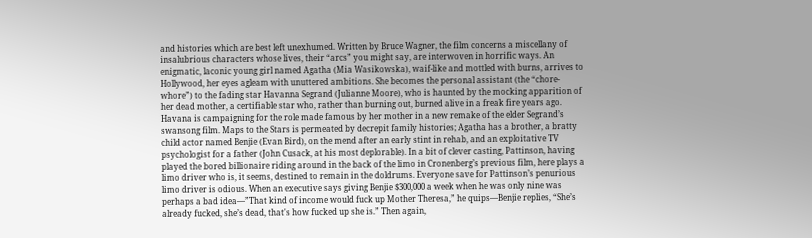and histories which are best left unexhumed. Written by Bruce Wagner, the film concerns a miscellany of insalubrious characters whose lives, their “arcs” you might say, are interwoven in horrific ways. An enigmatic, laconic young girl named Agatha (Mia Wasikowska), waif-like and mottled with burns, arrives to Hollywood, her eyes agleam with unuttered ambitions. She becomes the personal assistant (the “chore-whore”) to the fading star Havanna Segrand (Julianne Moore), who is haunted by the mocking apparition of her dead mother, a certifiable star who, rather than burning out, burned alive in a freak fire years ago. Havana is campaigning for the role made famous by her mother in a new remake of the elder Segrand’s swansong film. Maps to the Stars is permeated by decrepit family histories; Agatha has a brother, a bratty child actor named Benjie (Evan Bird), on the mend after an early stint in rehab, and an exploitative TV psychologist for a father (John Cusack, at his most deplorable). In a bit of clever casting, Pattinson, having played the bored billionaire riding around in the back of the limo in Cronenberg’s previous film, here plays a limo driver who is, it seems, destined to remain in the doldrums. Everyone save for Pattinson’s penurious limo driver is odious. When an executive says giving Benjie $300,000 a week when he was only nine was perhaps a bad idea—”That kind of income would fuck up Mother Theresa,” he quips—Benjie replies, “She’s already fucked, she’s dead, that's how fucked up she is.” Then again,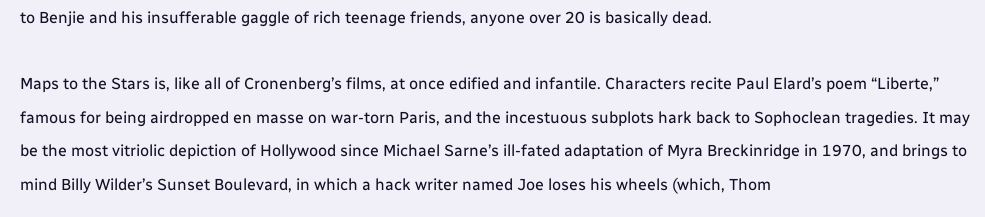to Benjie and his insufferable gaggle of rich teenage friends, anyone over 20 is basically dead.

Maps to the Stars is, like all of Cronenberg’s films, at once edified and infantile. Characters recite Paul Elard’s poem “Liberte,” famous for being airdropped en masse on war-torn Paris, and the incestuous subplots hark back to Sophoclean tragedies. It may be the most vitriolic depiction of Hollywood since Michael Sarne’s ill-fated adaptation of Myra Breckinridge in 1970, and brings to mind Billy Wilder’s Sunset Boulevard, in which a hack writer named Joe loses his wheels (which, Thom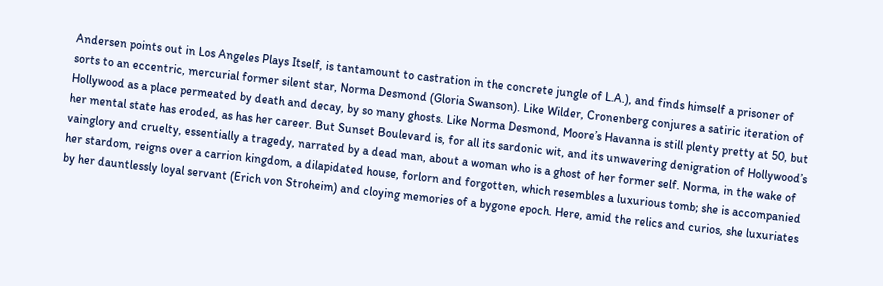Andersen points out in Los Angeles Plays Itself, is tantamount to castration in the concrete jungle of L.A.), and finds himself a prisoner of sorts to an eccentric, mercurial former silent star, Norma Desmond (Gloria Swanson). Like Wilder, Cronenberg conjures a satiric iteration of Hollywood as a place permeated by death and decay, by so many ghosts. Like Norma Desmond, Moore’s Havanna is still plenty pretty at 50, but her mental state has eroded, as has her career. But Sunset Boulevard is, for all its sardonic wit, and its unwavering denigration of Hollywood’s vainglory and cruelty, essentially a tragedy, narrated by a dead man, about a woman who is a ghost of her former self. Norma, in the wake of her stardom, reigns over a carrion kingdom, a dilapidated house, forlorn and forgotten, which resembles a luxurious tomb; she is accompanied by her dauntlessly loyal servant (Erich von Stroheim) and cloying memories of a bygone epoch. Here, amid the relics and curios, she luxuriates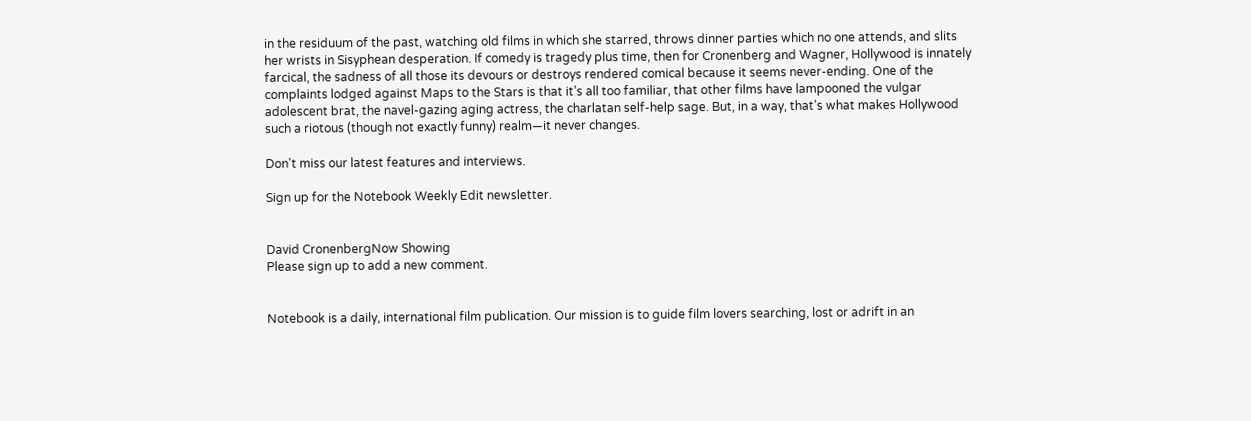in the residuum of the past, watching old films in which she starred, throws dinner parties which no one attends, and slits her wrists in Sisyphean desperation. If comedy is tragedy plus time, then for Cronenberg and Wagner, Hollywood is innately farcical, the sadness of all those its devours or destroys rendered comical because it seems never-ending. One of the complaints lodged against Maps to the Stars is that it’s all too familiar, that other films have lampooned the vulgar adolescent brat, the navel-gazing aging actress, the charlatan self-help sage. But, in a way, that’s what makes Hollywood such a riotous (though not exactly funny) realm—it never changes.

Don't miss our latest features and interviews.

Sign up for the Notebook Weekly Edit newsletter.


David CronenbergNow Showing
Please sign up to add a new comment.


Notebook is a daily, international film publication. Our mission is to guide film lovers searching, lost or adrift in an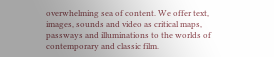overwhelming sea of content. We offer text, images, sounds and video as critical maps, passways and illuminations to the worlds of contemporary and classic film.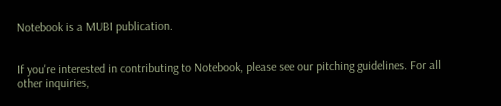Notebook is a MUBI publication.


If you're interested in contributing to Notebook, please see our pitching guidelines. For all other inquiries,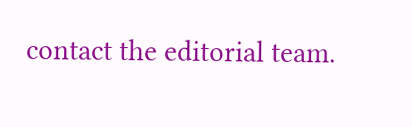contact the editorial team.